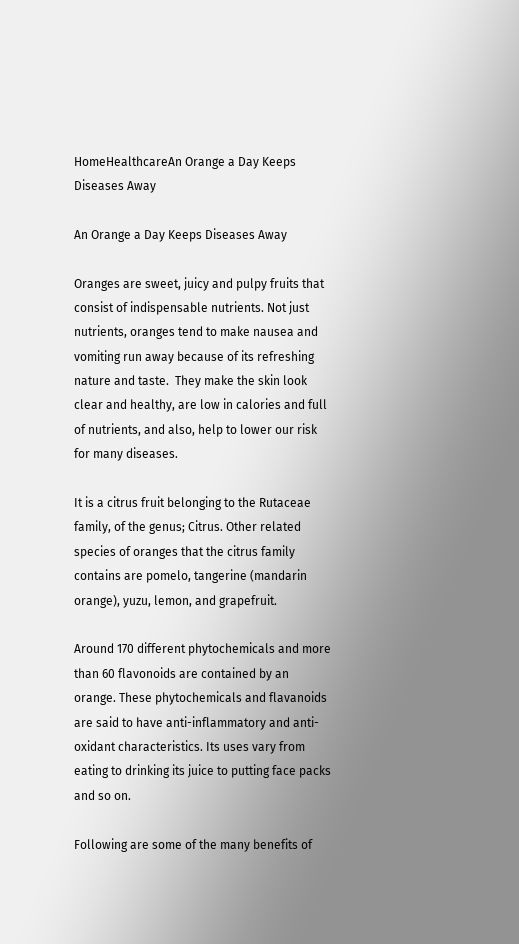HomeHealthcareAn Orange a Day Keeps Diseases Away

An Orange a Day Keeps Diseases Away

Oranges are sweet, juicy and pulpy fruits that consist of indispensable nutrients. Not just nutrients, oranges tend to make nausea and vomiting run away because of its refreshing nature and taste.  They make the skin look clear and healthy, are low in calories and full of nutrients, and also, help to lower our risk for many diseases.

It is a citrus fruit belonging to the Rutaceae family, of the genus; Citrus. Other related species of oranges that the citrus family contains are pomelo, tangerine (mandarin orange), yuzu, lemon, and grapefruit.

Around 170 different phytochemicals and more than 60 flavonoids are contained by an orange. These phytochemicals and flavanoids are said to have anti-inflammatory and anti-oxidant characteristics. Its uses vary from eating to drinking its juice to putting face packs and so on.

Following are some of the many benefits of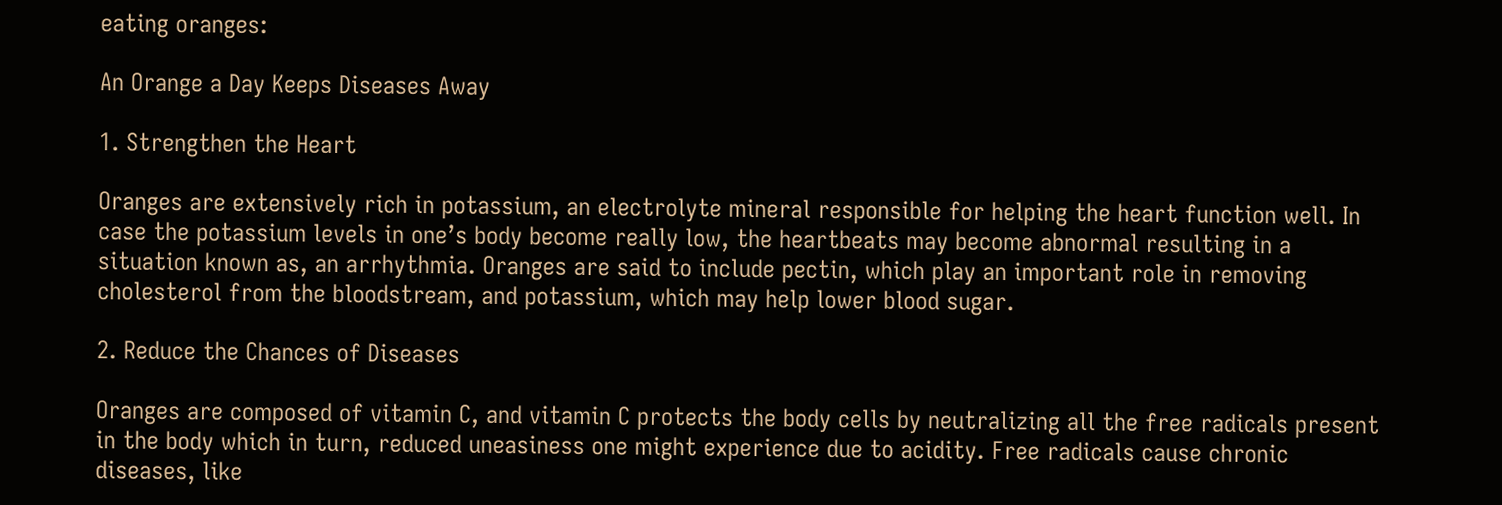eating oranges:

An Orange a Day Keeps Diseases Away

1. Strengthen the Heart

Oranges are extensively rich in potassium, an electrolyte mineral responsible for helping the heart function well. In case the potassium levels in one’s body become really low, the heartbeats may become abnormal resulting in a situation known as, an arrhythmia. Oranges are said to include pectin, which play an important role in removing cholesterol from the bloodstream, and potassium, which may help lower blood sugar.

2. Reduce the Chances of Diseases

Oranges are composed of vitamin C, and vitamin C protects the body cells by neutralizing all the free radicals present in the body which in turn, reduced uneasiness one might experience due to acidity. Free radicals cause chronic diseases, like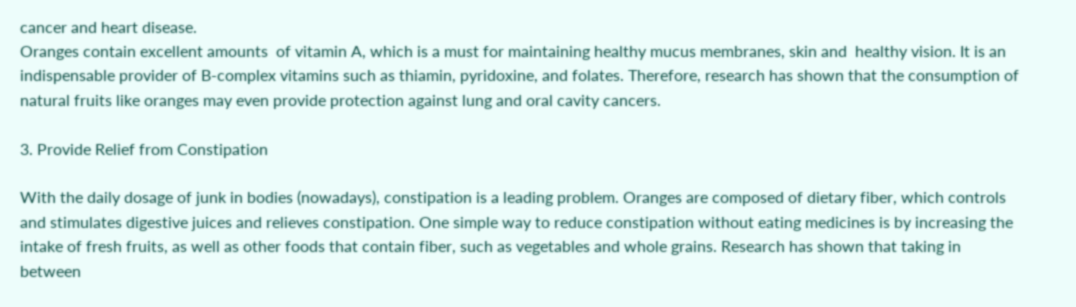cancer and heart disease.
Oranges contain excellent amounts  of vitamin A, which is a must for maintaining healthy mucus membranes, skin and  healthy vision. It is an indispensable provider of B-complex vitamins such as thiamin, pyridoxine, and folates. Therefore, research has shown that the consumption of natural fruits like oranges may even provide protection against lung and oral cavity cancers.

3. Provide Relief from Constipation

With the daily dosage of junk in bodies (nowadays), constipation is a leading problem. Oranges are composed of dietary fiber, which controls and stimulates digestive juices and relieves constipation. One simple way to reduce constipation without eating medicines is by increasing the intake of fresh fruits, as well as other foods that contain fiber, such as vegetables and whole grains. Research has shown that taking in between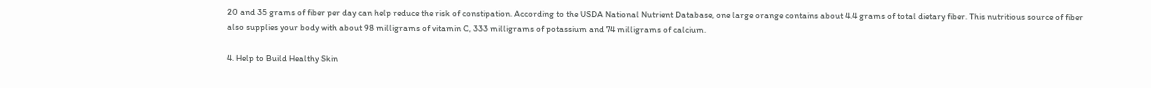20 and 35 grams of fiber per day can help reduce the risk of constipation. According to the USDA National Nutrient Database, one large orange contains about 4.4 grams of total dietary fiber. This nutritious source of fiber also supplies your body with about 98 milligrams of vitamin C, 333 milligrams of potassium and 74 milligrams of calcium.

4. Help to Build Healthy Skin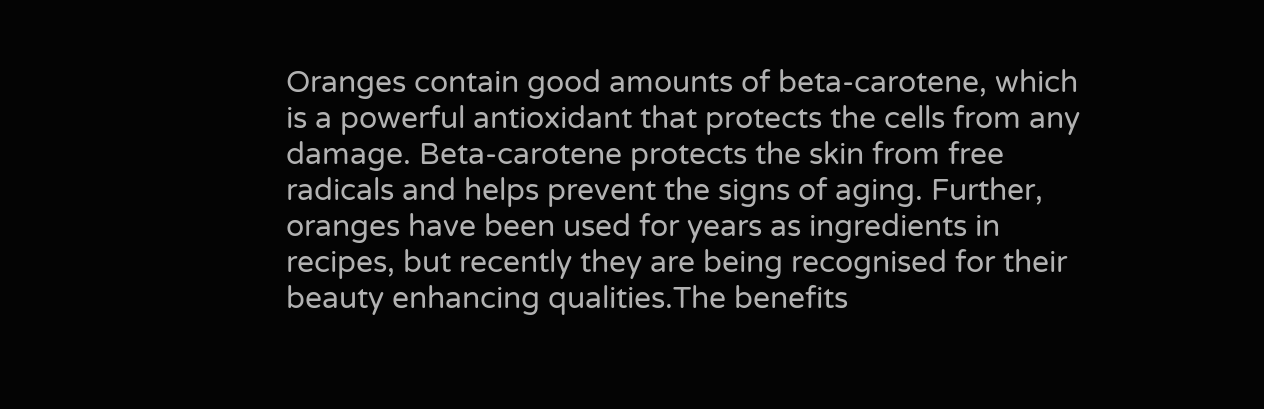Oranges contain good amounts of beta-carotene, which is a powerful antioxidant that protects the cells from any damage. Beta-carotene protects the skin from free radicals and helps prevent the signs of aging. Further, oranges have been used for years as ingredients in recipes, but recently they are being recognised for their beauty enhancing qualities.The benefits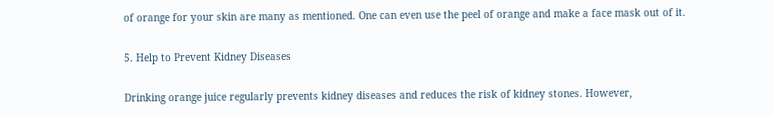of orange for your skin are many as mentioned. One can even use the peel of orange and make a face mask out of it.

5. Help to Prevent Kidney Diseases

Drinking orange juice regularly prevents kidney diseases and reduces the risk of kidney stones. However,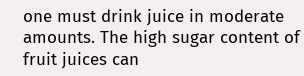one must drink juice in moderate amounts. The high sugar content of fruit juices can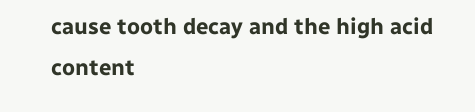cause tooth decay and the high acid content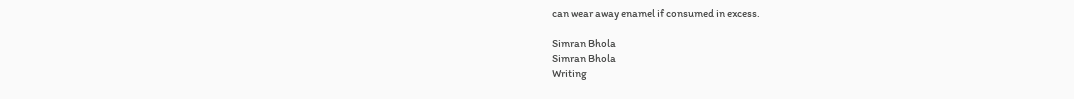can wear away enamel if consumed in excess.

Simran Bhola
Simran Bhola
Writing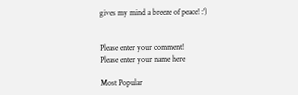gives my mind a breeze of peace! :')


Please enter your comment!
Please enter your name here

Most Popular